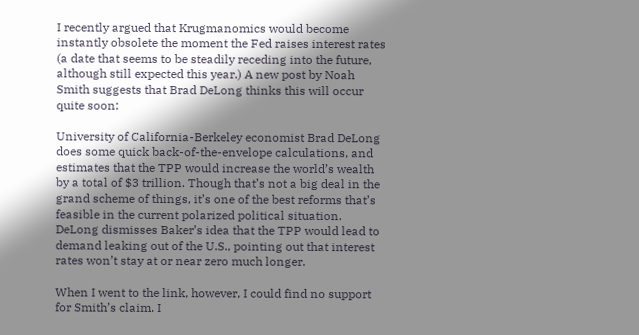I recently argued that Krugmanomics would become instantly obsolete the moment the Fed raises interest rates (a date that seems to be steadily receding into the future, although still expected this year.) A new post by Noah Smith suggests that Brad DeLong thinks this will occur quite soon:

University of California-Berkeley economist Brad DeLong does some quick back-of-the-envelope calculations, and estimates that the TPP would increase the world’s wealth by a total of $3 trillion. Though that’s not a big deal in the grand scheme of things, it’s one of the best reforms that’s feasible in the current polarized political situation. DeLong dismisses Baker’s idea that the TPP would lead to demand leaking out of the U.S., pointing out that interest rates won’t stay at or near zero much longer.

When I went to the link, however, I could find no support for Smith’s claim. I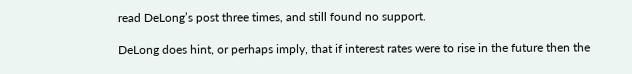read DeLong’s post three times, and still found no support.

DeLong does hint, or perhaps imply, that if interest rates were to rise in the future then the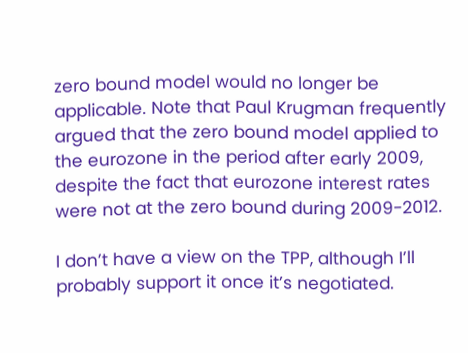zero bound model would no longer be applicable. Note that Paul Krugman frequently argued that the zero bound model applied to the eurozone in the period after early 2009, despite the fact that eurozone interest rates were not at the zero bound during 2009-2012.

I don’t have a view on the TPP, although I’ll probably support it once it’s negotiated.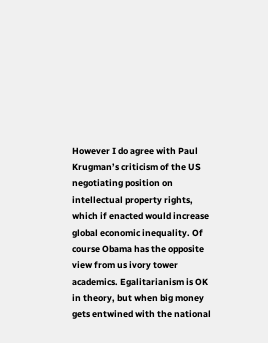However I do agree with Paul Krugman’s criticism of the US negotiating position on intellectual property rights, which if enacted would increase global economic inequality. Of course Obama has the opposite view from us ivory tower academics. Egalitarianism is OK in theory, but when big money gets entwined with the national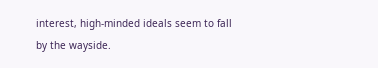interest, high-minded ideals seem to fall by the wayside.